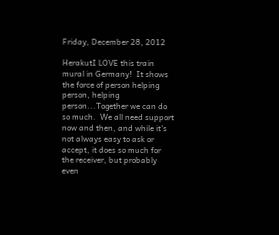Friday, December 28, 2012

HerakutI LOVE this train mural in Germany!  It shows the force of person helping person, helping person...Together we can do so much.  We all need support now and then, and while it's not always easy to ask or accept, it does so much for the receiver, but probably even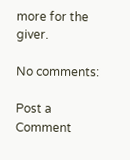more for the giver.

No comments:

Post a Comment